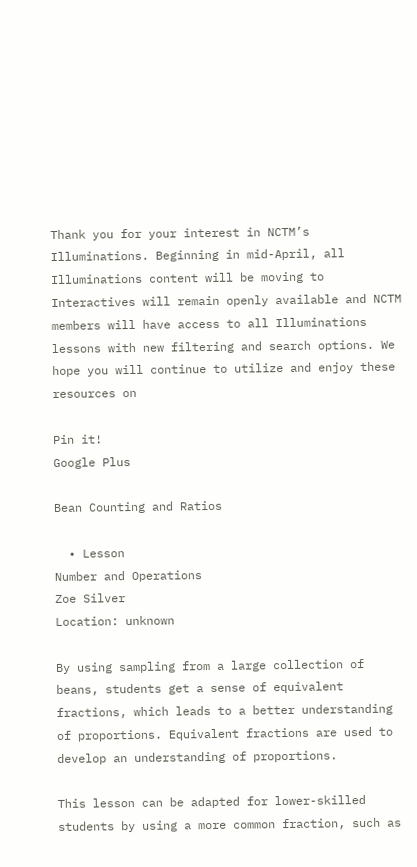Thank you for your interest in NCTM’s Illuminations. Beginning in mid-April, all Illuminations content will be moving to Interactives will remain openly available and NCTM members will have access to all Illuminations lessons with new filtering and search options. We hope you will continue to utilize and enjoy these resources on

Pin it!
Google Plus

Bean Counting and Ratios

  • Lesson
Number and Operations
Zoe Silver
Location: unknown

By using sampling from a large collection of beans, students get a sense of equivalent fractions, which leads to a better understanding of proportions. Equivalent fractions are used to develop an understanding of proportions.

This lesson can be adapted for lower-skilled students by using a more common fraction, such as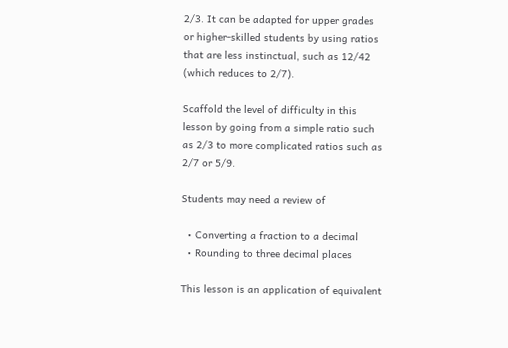2/3. It can be adapted for upper grades or higher-skilled students by using ratios that are less instinctual, such as 12/42 (which reduces to 2/7).

Scaffold the level of difficulty in this lesson by going from a simple ratio such as 2/3 to more complicated ratios such as 2/7 or 5/9.

Students may need a review of

  • Converting a fraction to a decimal
  • Rounding to three decimal places

This lesson is an application of equivalent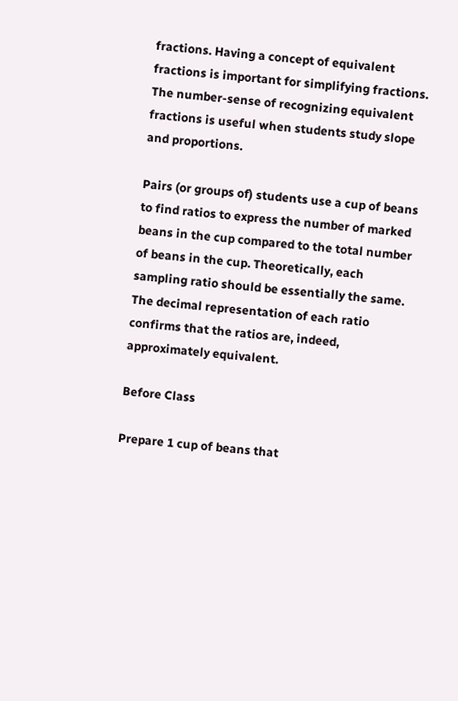fractions. Having a concept of equivalent fractions is important for simplifying fractions. The number-sense of recognizing equivalent fractions is useful when students study slope and proportions.

Pairs (or groups of) students use a cup of beans to find ratios to express the number of marked beans in the cup compared to the total number of beans in the cup. Theoretically, each sampling ratio should be essentially the same. The decimal representation of each ratio confirms that the ratios are, indeed, approximately equivalent.

Before Class

Prepare 1 cup of beans that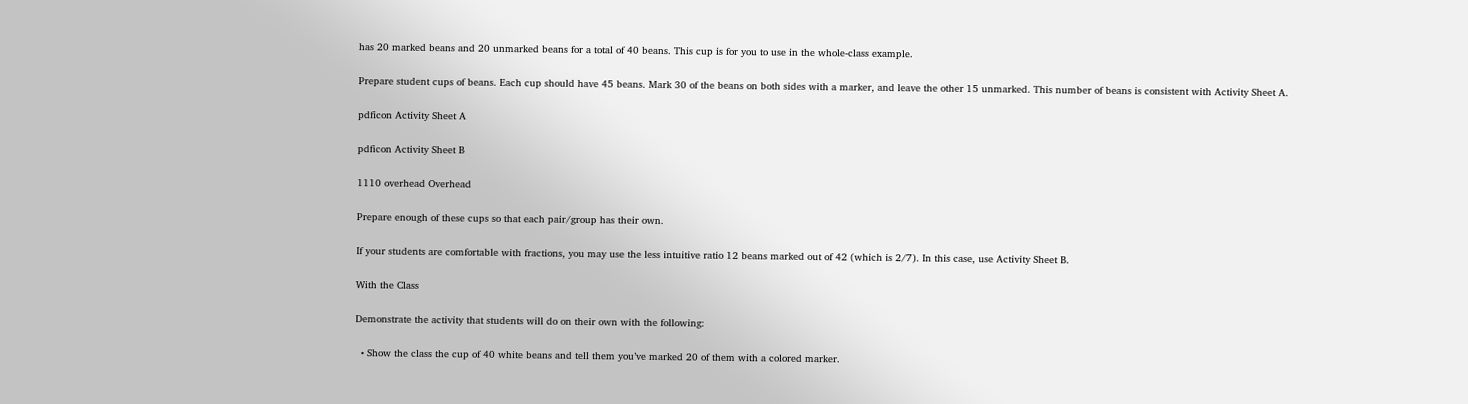has 20 marked beans and 20 unmarked beans for a total of 40 beans. This cup is for you to use in the whole-class example.

Prepare student cups of beans. Each cup should have 45 beans. Mark 30 of the beans on both sides with a marker, and leave the other 15 unmarked. This number of beans is consistent with Activity Sheet A.

pdficon Activity Sheet A

pdficon Activity Sheet B

1110 overhead Overhead

Prepare enough of these cups so that each pair/group has their own.

If your students are comfortable with fractions, you may use the less intuitive ratio 12 beans marked out of 42 (which is 2/7). In this case, use Activity Sheet B.

With the Class

Demonstrate the activity that students will do on their own with the following:

  • Show the class the cup of 40 white beans and tell them you’ve marked 20 of them with a colored marker.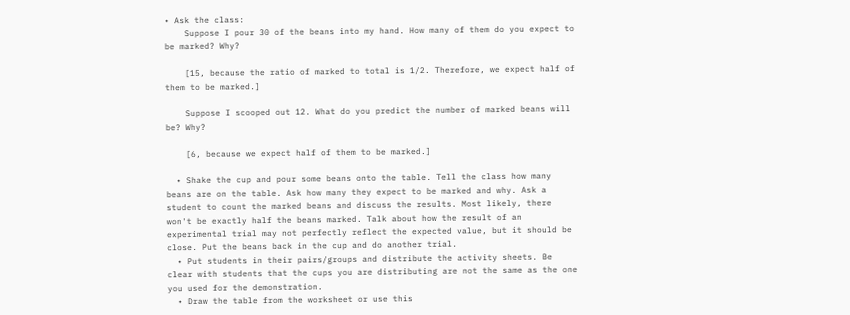• Ask the class:
    Suppose I pour 30 of the beans into my hand. How many of them do you expect to be marked? Why?

    [15, because the ratio of marked to total is 1/2. Therefore, we expect half of them to be marked.]

    Suppose I scooped out 12. What do you predict the number of marked beans will be? Why?

    [6, because we expect half of them to be marked.]

  • Shake the cup and pour some beans onto the table. Tell the class how many beans are on the table. Ask how many they expect to be marked and why. Ask a student to count the marked beans and discuss the results. Most likely, there won't be exactly half the beans marked. Talk about how the result of an experimental trial may not perfectly reflect the expected value, but it should be close. Put the beans back in the cup and do another trial.
  • Put students in their pairs/groups and distribute the activity sheets. Be clear with students that the cups you are distributing are not the same as the one you used for the demonstration.
  • Draw the table from the worksheet or use this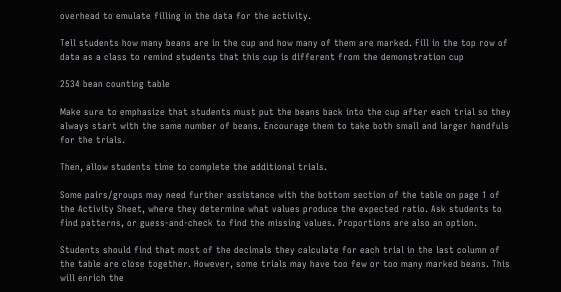overhead to emulate filling in the data for the activity.

Tell students how many beans are in the cup and how many of them are marked. Fill in the top row of data as a class to remind students that this cup is different from the demonstration cup

2534 bean counting table

Make sure to emphasize that students must put the beans back into the cup after each trial so they always start with the same number of beans. Encourage them to take both small and larger handfuls for the trials.

Then, allow students time to complete the additional trials.

Some pairs/groups may need further assistance with the bottom section of the table on page 1 of the Activity Sheet, where they determine what values produce the expected ratio. Ask students to find patterns, or guess-and-check to find the missing values. Proportions are also an option.

Students should find that most of the decimals they calculate for each trial in the last column of the table are close together. However, some trials may have too few or too many marked beans. This will enrich the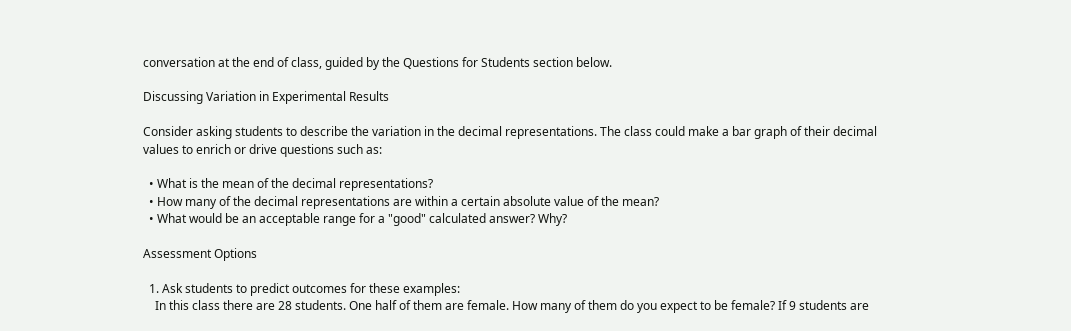conversation at the end of class, guided by the Questions for Students section below.

Discussing Variation in Experimental Results

Consider asking students to describe the variation in the decimal representations. The class could make a bar graph of their decimal values to enrich or drive questions such as:

  • What is the mean of the decimal representations?
  • How many of the decimal representations are within a certain absolute value of the mean?
  • What would be an acceptable range for a "good" calculated answer? Why?

Assessment Options

  1. Ask students to predict outcomes for these examples:
    In this class there are 28 students. One half of them are female. How many of them do you expect to be female? If 9 students are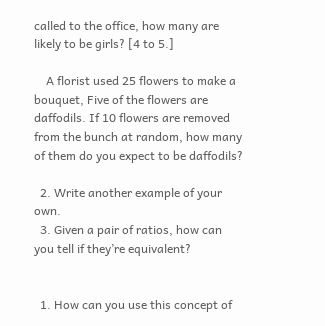called to the office, how many are likely to be girls? [4 to 5.]

    A florist used 25 flowers to make a bouquet, Five of the flowers are daffodils. If 10 flowers are removed from the bunch at random, how many of them do you expect to be daffodils?

  2. Write another example of your own.
  3. Given a pair of ratios, how can you tell if they’re equivalent?


  1. How can you use this concept of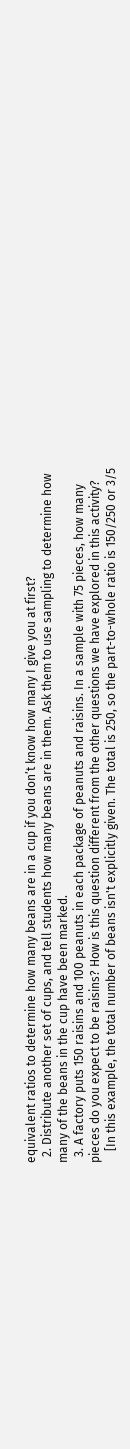equivalent ratios to determine how many beans are in a cup if you don’t know how many I give you at first?
  2. Distribute another set of cups, and tell students how many beans are in them. Ask them to use sampling to determine how many of the beans in the cup have been marked.
  3. A factory puts 150 raisins and 100 peanuts in each package of peanuts and raisins. In a sample with 75 pieces, how many pieces do you expect to be raisins? How is this question different from the other questions we have explored in this activity?
    [In this example, the total number of beans isn't explicitly given. The total is 250, so the part-to-whole ratio is 150/250 or 3/5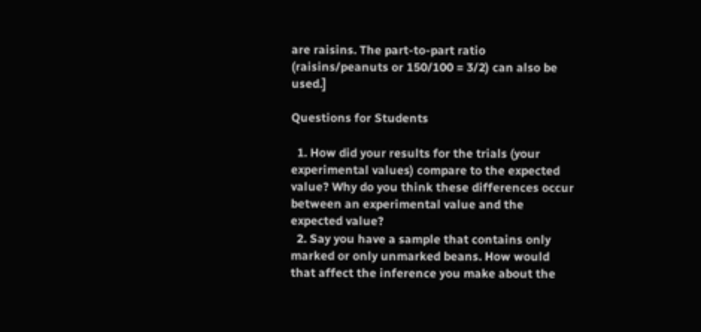are raisins. The part-to-part ratio (raisins/peanuts or 150/100 = 3/2) can also be used.]

Questions for Students

  1. How did your results for the trials (your experimental values) compare to the expected value? Why do you think these differences occur between an experimental value and the expected value?
  2. Say you have a sample that contains only marked or only unmarked beans. How would that affect the inference you make about the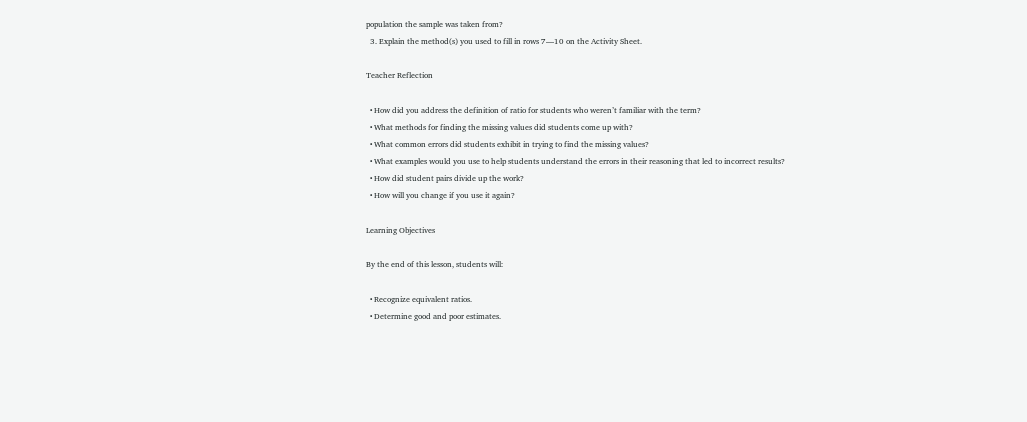population the sample was taken from?
  3. Explain the method(s) you used to fill in rows 7—10 on the Activity Sheet.

Teacher Reflection

  • How did you address the definition of ratio for students who weren’t familiar with the term?
  • What methods for finding the missing values did students come up with?
  • What common errors did students exhibit in trying to find the missing values?
  • What examples would you use to help students understand the errors in their reasoning that led to incorrect results?
  • How did student pairs divide up the work?
  • How will you change if you use it again?

Learning Objectives

By the end of this lesson, students will:

  • Recognize equivalent ratios.
  • Determine good and poor estimates.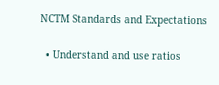NCTM Standards and Expectations

  • Understand and use ratios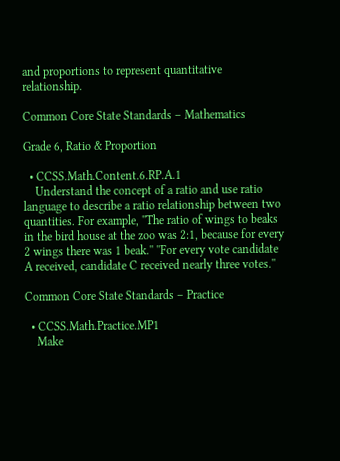and proportions to represent quantitative relationship.

Common Core State Standards – Mathematics

Grade 6, Ratio & Proportion

  • CCSS.Math.Content.6.RP.A.1
    Understand the concept of a ratio and use ratio language to describe a ratio relationship between two quantities. For example, ''The ratio of wings to beaks in the bird house at the zoo was 2:1, because for every 2 wings there was 1 beak.'' ''For every vote candidate A received, candidate C received nearly three votes.''

Common Core State Standards – Practice

  • CCSS.Math.Practice.MP1
    Make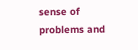sense of problems and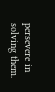persevere in solving them.